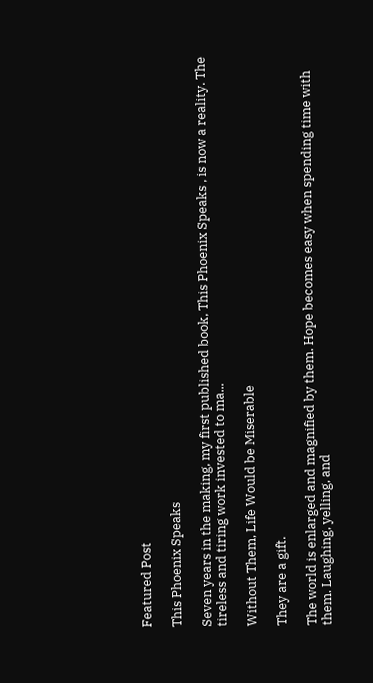Featured Post

This Phoenix Speaks

Seven years in the making, my first published book, This Phoenix Speaks , is now a reality. The tireless and tiring work invested to ma...

Without Them, Life Would be Miserable

They are a gift.

The world is enlarged and magnified by them. Hope becomes easy when spending time with them. Laughing, yelling, and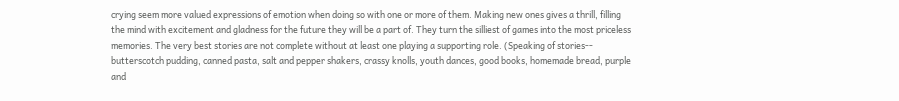crying seem more valued expressions of emotion when doing so with one or more of them. Making new ones gives a thrill, filling the mind with excitement and gladness for the future they will be a part of. They turn the silliest of games into the most priceless memories. The very best stories are not complete without at least one playing a supporting role. (Speaking of stories-- butterscotch pudding, canned pasta, salt and pepper shakers, crassy knolls, youth dances, good books, homemade bread, purple and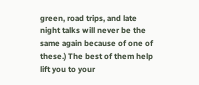green, road trips, and late night talks will never be the same again because of one of these.) The best of them help lift you to your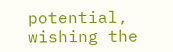potential, wishing the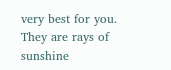very best for you. They are rays of sunshine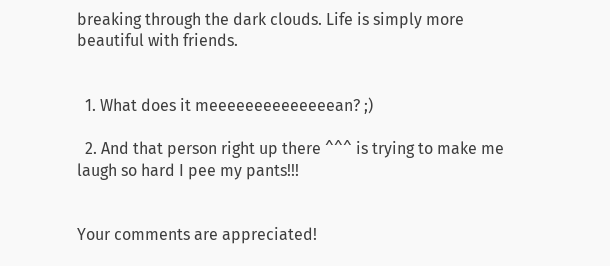breaking through the dark clouds. Life is simply more beautiful with friends.


  1. What does it meeeeeeeeeeeeeean? ;)

  2. And that person right up there ^^^ is trying to make me laugh so hard I pee my pants!!!


Your comments are appreciated!